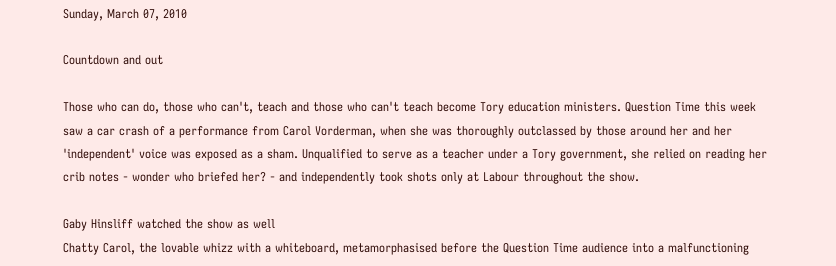Sunday, March 07, 2010

Countdown and out

Those who can do, those who can't, teach and those who can't teach become Tory education ministers. Question Time this week saw a car crash of a performance from Carol Vorderman, when she was thoroughly outclassed by those around her and her 'independent' voice was exposed as a sham. Unqualified to serve as a teacher under a Tory government, she relied on reading her crib notes - wonder who briefed her? - and independently took shots only at Labour throughout the show.

Gaby Hinsliff watched the show as well
Chatty Carol, the lovable whizz with a whiteboard, metamorphasised before the Question Time audience into a malfunctioning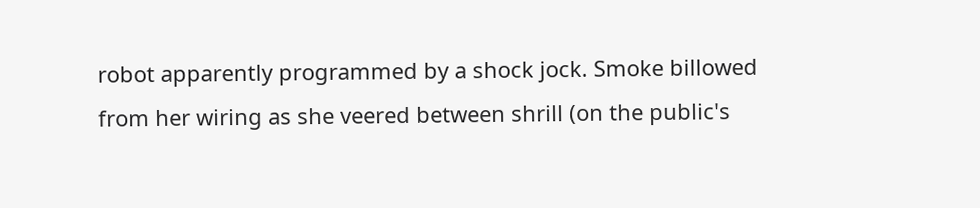robot apparently programmed by a shock jock. Smoke billowed from her wiring as she veered between shrill (on the public's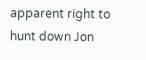apparent right to hunt down Jon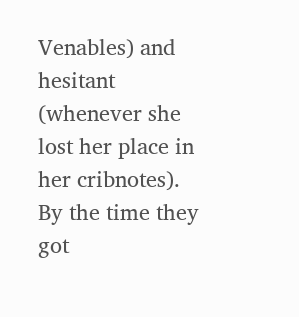Venables) and hesitant (whenever she lost her place in her cribnotes). By the time they got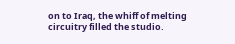on to Iraq, the whiff of melting circuitry filled the studio.